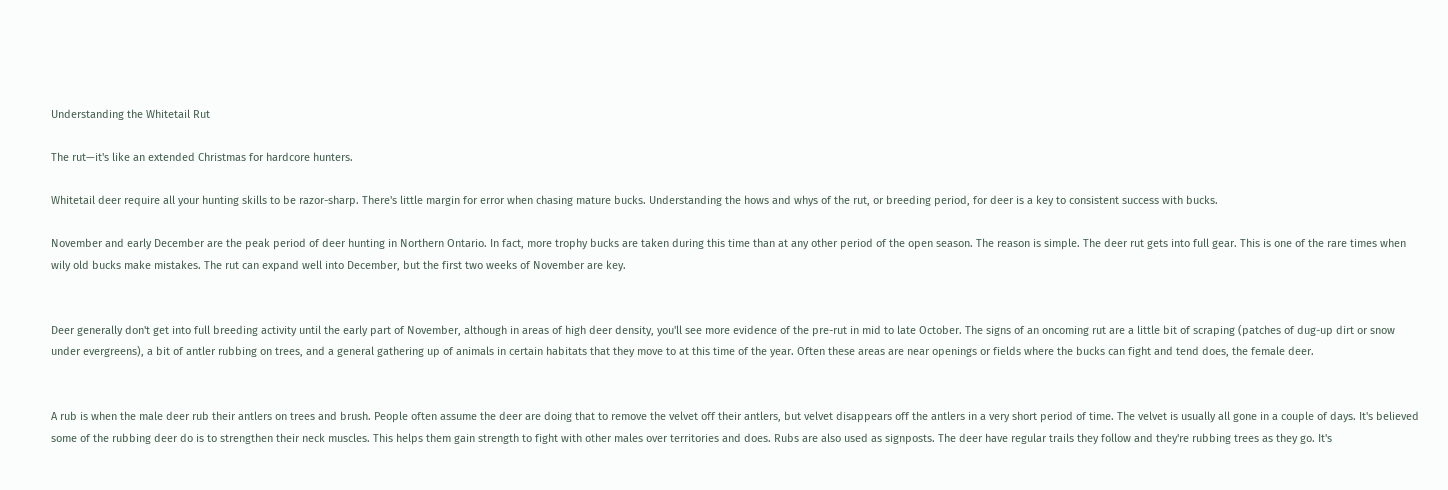Understanding the Whitetail Rut

The rut—it's like an extended Christmas for hardcore hunters.

Whitetail deer require all your hunting skills to be razor-sharp. There's little margin for error when chasing mature bucks. Understanding the hows and whys of the rut, or breeding period, for deer is a key to consistent success with bucks.

November and early December are the peak period of deer hunting in Northern Ontario. In fact, more trophy bucks are taken during this time than at any other period of the open season. The reason is simple. The deer rut gets into full gear. This is one of the rare times when wily old bucks make mistakes. The rut can expand well into December, but the first two weeks of November are key.


Deer generally don't get into full breeding activity until the early part of November, although in areas of high deer density, you'll see more evidence of the pre-rut in mid to late October. The signs of an oncoming rut are a little bit of scraping (patches of dug-up dirt or snow under evergreens), a bit of antler rubbing on trees, and a general gathering up of animals in certain habitats that they move to at this time of the year. Often these areas are near openings or fields where the bucks can fight and tend does, the female deer.


A rub is when the male deer rub their antlers on trees and brush. People often assume the deer are doing that to remove the velvet off their antlers, but velvet disappears off the antlers in a very short period of time. The velvet is usually all gone in a couple of days. It's believed some of the rubbing deer do is to strengthen their neck muscles. This helps them gain strength to fight with other males over territories and does. Rubs are also used as signposts. The deer have regular trails they follow and they're rubbing trees as they go. It's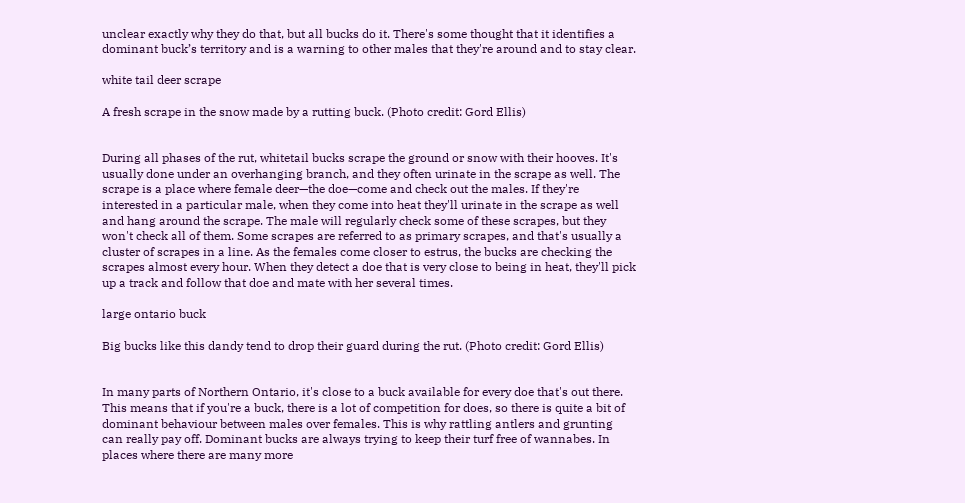unclear exactly why they do that, but all bucks do it. There's some thought that it identifies a dominant buck’s territory and is a warning to other males that they're around and to stay clear.

white tail deer scrape

A fresh scrape in the snow made by a rutting buck. (Photo credit: Gord Ellis)


During all phases of the rut, whitetail bucks scrape the ground or snow with their hooves. It's usually done under an overhanging branch, and they often urinate in the scrape as well. The scrape is a place where female deer—the doe—come and check out the males. If they're interested in a particular male, when they come into heat they'll urinate in the scrape as well and hang around the scrape. The male will regularly check some of these scrapes, but they won't check all of them. Some scrapes are referred to as primary scrapes, and that's usually a cluster of scrapes in a line. As the females come closer to estrus, the bucks are checking the scrapes almost every hour. When they detect a doe that is very close to being in heat, they'll pick up a track and follow that doe and mate with her several times.

large ontario buck

Big bucks like this dandy tend to drop their guard during the rut. (Photo credit: Gord Ellis)


In many parts of Northern Ontario, it's close to a buck available for every doe that's out there. This means that if you're a buck, there is a lot of competition for does, so there is quite a bit of dominant behaviour between males over females. This is why rattling antlers and grunting can really pay off. Dominant bucks are always trying to keep their turf free of wannabes. In places where there are many more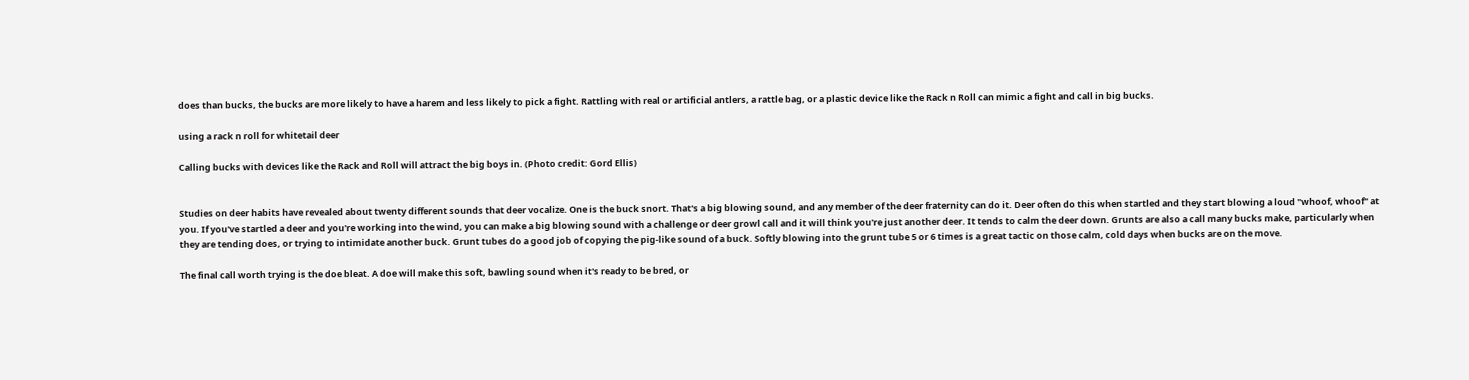does than bucks, the bucks are more likely to have a harem and less likely to pick a fight. Rattling with real or artificial antlers, a rattle bag, or a plastic device like the Rack n Roll can mimic a fight and call in big bucks.

using a rack n roll for whitetail deer

Calling bucks with devices like the Rack and Roll will attract the big boys in. (Photo credit: Gord Ellis)


Studies on deer habits have revealed about twenty different sounds that deer vocalize. One is the buck snort. That's a big blowing sound, and any member of the deer fraternity can do it. Deer often do this when startled and they start blowing a loud "whoof, whoof" at you. If you've startled a deer and you're working into the wind, you can make a big blowing sound with a challenge or deer growl call and it will think you're just another deer. It tends to calm the deer down. Grunts are also a call many bucks make, particularly when they are tending does, or trying to intimidate another buck. Grunt tubes do a good job of copying the pig-like sound of a buck. Softly blowing into the grunt tube 5 or 6 times is a great tactic on those calm, cold days when bucks are on the move.

The final call worth trying is the doe bleat. A doe will make this soft, bawling sound when it's ready to be bred, or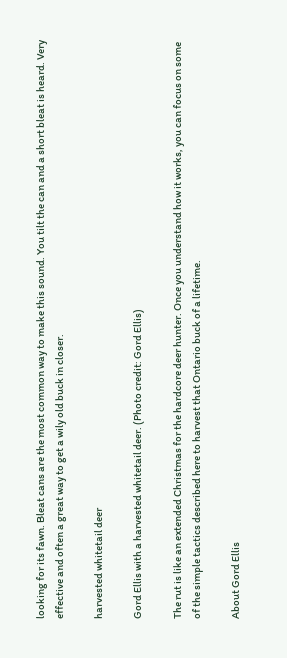looking for its fawn. Bleat cans are the most common way to make this sound. You tilt the can and a short bleat is heard. Very effective and often a great way to get a wily old buck in closer.

harvested whitetail deer

Gord Ellis with a harvested whitetail deer. (Photo credit: Gord Ellis)

The rut is like an extended Christmas for the hardcore deer hunter. Once you understand how it works, you can focus on some of the simple tactics described here to harvest that Ontario buck of a lifetime.

About Gord Ellis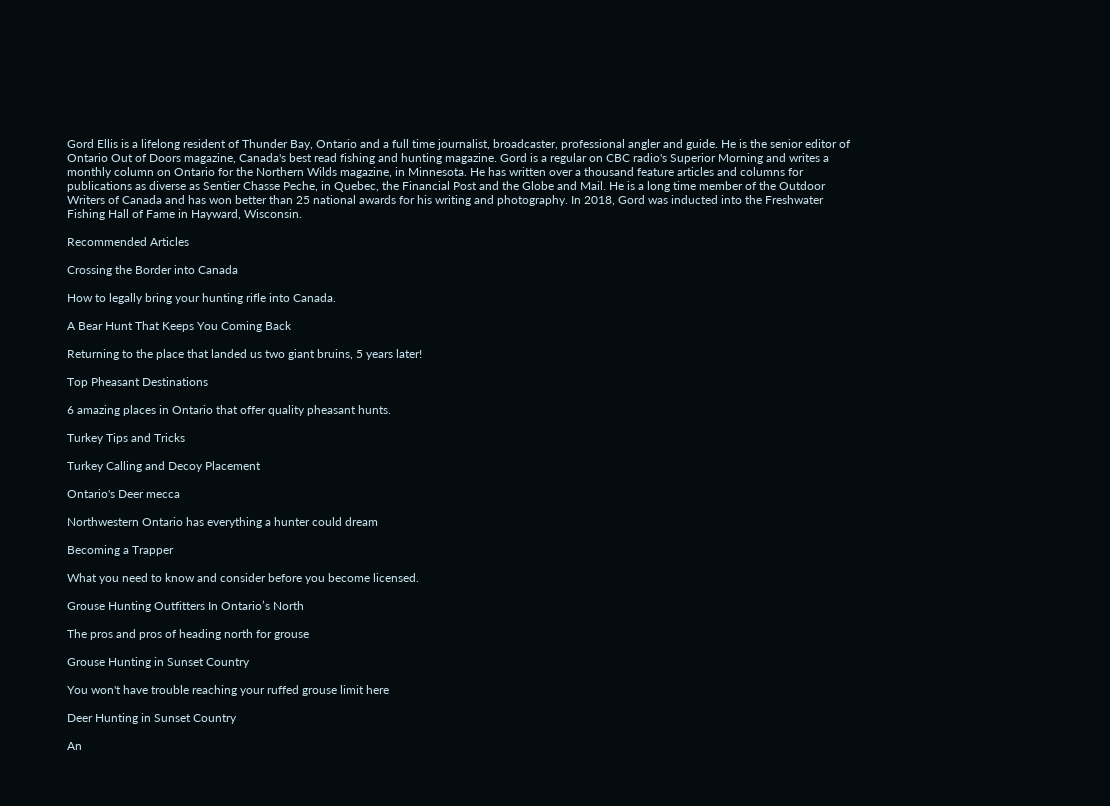Gord Ellis is a lifelong resident of Thunder Bay, Ontario and a full time journalist, broadcaster, professional angler and guide. He is the senior editor of Ontario Out of Doors magazine, Canada's best read fishing and hunting magazine. Gord is a regular on CBC radio's Superior Morning and writes a monthly column on Ontario for the Northern Wilds magazine, in Minnesota. He has written over a thousand feature articles and columns for publications as diverse as Sentier Chasse Peche, in Quebec, the Financial Post and the Globe and Mail. He is a long time member of the Outdoor Writers of Canada and has won better than 25 national awards for his writing and photography. In 2018, Gord was inducted into the Freshwater Fishing Hall of Fame in Hayward, Wisconsin.

Recommended Articles

Crossing the Border into Canada

How to legally bring your hunting rifle into Canada.

A Bear Hunt That Keeps You Coming Back

Returning to the place that landed us two giant bruins, 5 years later!

Top Pheasant Destinations

6 amazing places in Ontario that offer quality pheasant hunts.

Turkey Tips and Tricks

Turkey Calling and Decoy Placement

Ontario's Deer mecca

Northwestern Ontario has everything a hunter could dream

Becoming a Trapper

What you need to know and consider before you become licensed.

Grouse Hunting Outfitters In Ontario’s North

The pros and pros of heading north for grouse

Grouse Hunting in Sunset Country

You won't have trouble reaching your ruffed grouse limit here

Deer Hunting in Sunset Country

An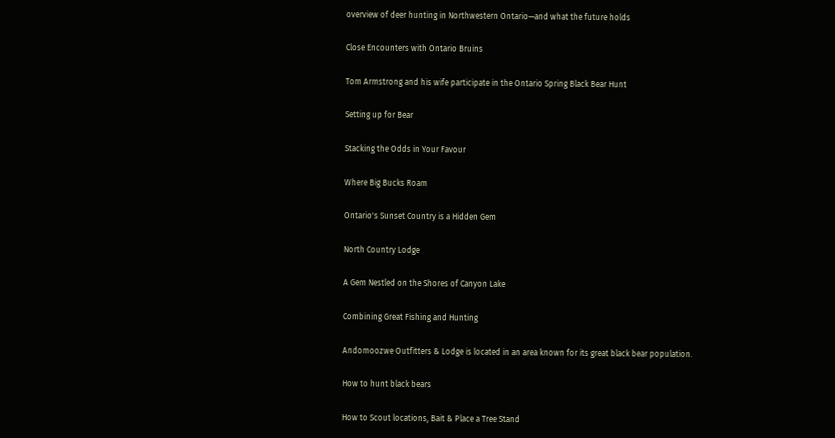overview of deer hunting in Northwestern Ontario—and what the future holds

Close Encounters with Ontario Bruins

Tom Armstrong and his wife participate in the Ontario Spring Black Bear Hunt

Setting up for Bear

Stacking the Odds in Your Favour

Where Big Bucks Roam

Ontario's Sunset Country is a Hidden Gem

North Country Lodge

A Gem Nestled on the Shores of Canyon Lake

Combining Great Fishing and Hunting

Andomoozwe Outfitters & Lodge is located in an area known for its great black bear population.

How to hunt black bears

How to Scout locations, Bait & Place a Tree Stand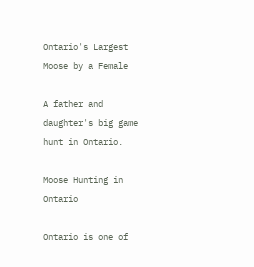Ontario's Largest Moose by a Female

A father and daughter's big game hunt in Ontario.

Moose Hunting in Ontario

Ontario is one of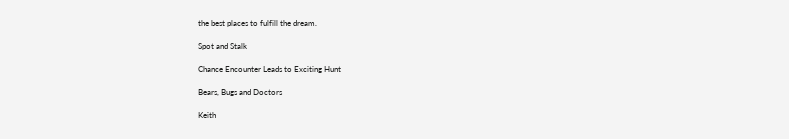the best places to fulfill the dream.

Spot and Stalk

Chance Encounter Leads to Exciting Hunt

Bears, Bugs and Doctors

Keith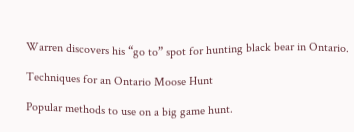Warren discovers his “go to” spot for hunting black bear in Ontario.

Techniques for an Ontario Moose Hunt

Popular methods to use on a big game hunt.